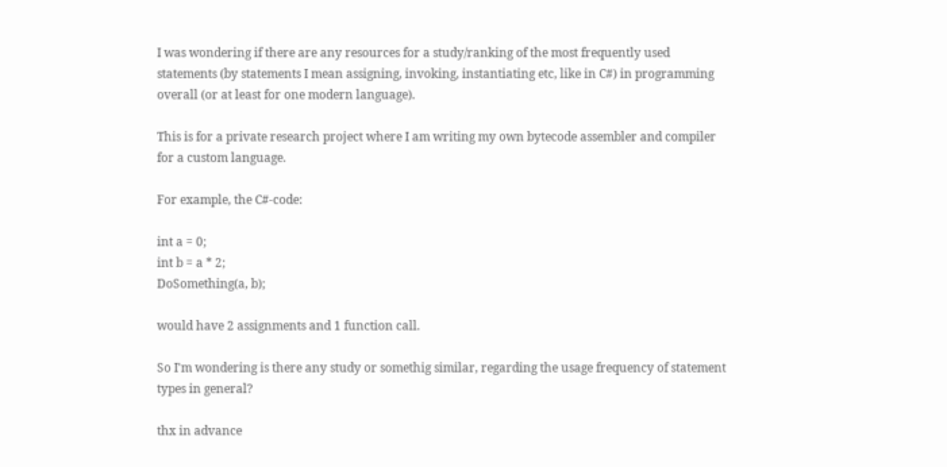I was wondering if there are any resources for a study/ranking of the most frequently used statements (by statements I mean assigning, invoking, instantiating etc, like in C#) in programming overall (or at least for one modern language).

This is for a private research project where I am writing my own bytecode assembler and compiler for a custom language.

For example, the C#-code:

int a = 0;
int b = a * 2;
DoSomething(a, b);

would have 2 assignments and 1 function call.

So I'm wondering is there any study or somethig similar, regarding the usage frequency of statement types in general?

thx in advance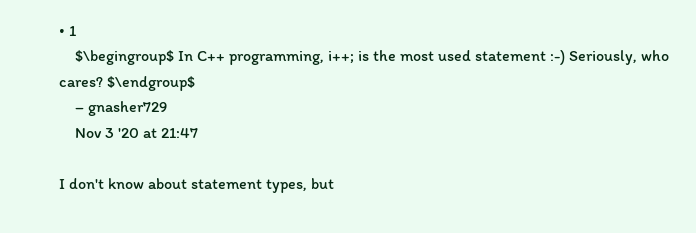• 1
    $\begingroup$ In C++ programming, i++; is the most used statement :-) Seriously, who cares? $\endgroup$
    – gnasher729
    Nov 3 '20 at 21:47

I don't know about statement types, but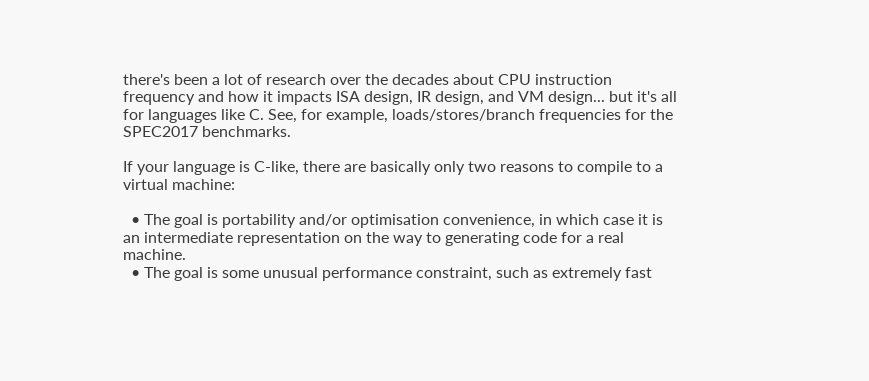there's been a lot of research over the decades about CPU instruction frequency and how it impacts ISA design, IR design, and VM design... but it's all for languages like C. See, for example, loads/stores/branch frequencies for the SPEC2017 benchmarks.

If your language is C-like, there are basically only two reasons to compile to a virtual machine:

  • The goal is portability and/or optimisation convenience, in which case it is an intermediate representation on the way to generating code for a real machine.
  • The goal is some unusual performance constraint, such as extremely fast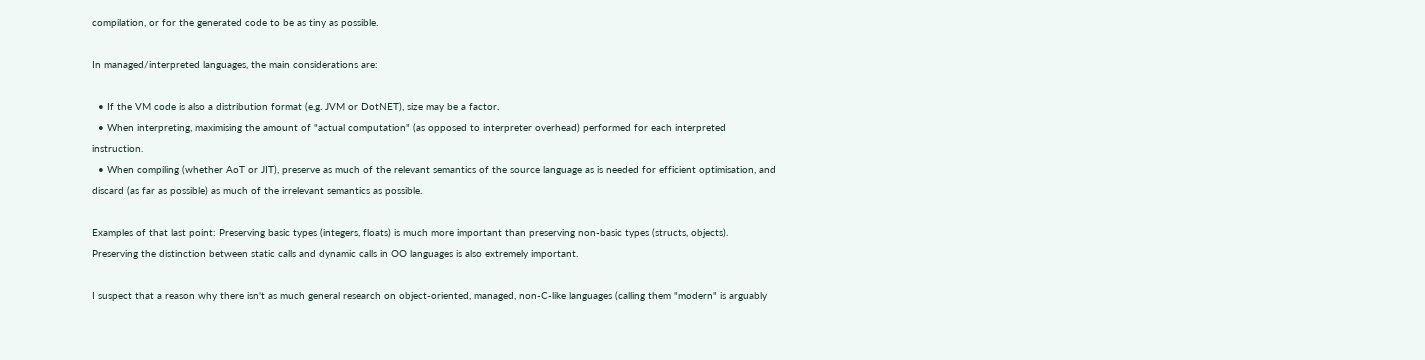compilation, or for the generated code to be as tiny as possible.

In managed/interpreted languages, the main considerations are:

  • If the VM code is also a distribution format (e.g. JVM or DotNET), size may be a factor.
  • When interpreting, maximising the amount of "actual computation" (as opposed to interpreter overhead) performed for each interpreted instruction.
  • When compiling (whether AoT or JIT), preserve as much of the relevant semantics of the source language as is needed for efficient optimisation, and discard (as far as possible) as much of the irrelevant semantics as possible.

Examples of that last point: Preserving basic types (integers, floats) is much more important than preserving non-basic types (structs, objects). Preserving the distinction between static calls and dynamic calls in OO languages is also extremely important.

I suspect that a reason why there isn't as much general research on object-oriented, managed, non-C-like languages (calling them "modern" is arguably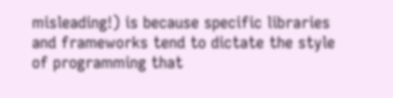misleading!) is because specific libraries and frameworks tend to dictate the style of programming that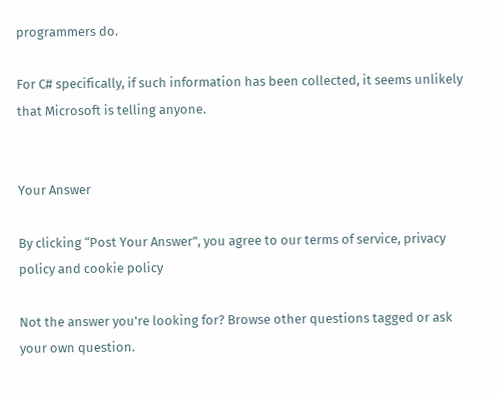programmers do.

For C# specifically, if such information has been collected, it seems unlikely that Microsoft is telling anyone.


Your Answer

By clicking “Post Your Answer”, you agree to our terms of service, privacy policy and cookie policy

Not the answer you're looking for? Browse other questions tagged or ask your own question.